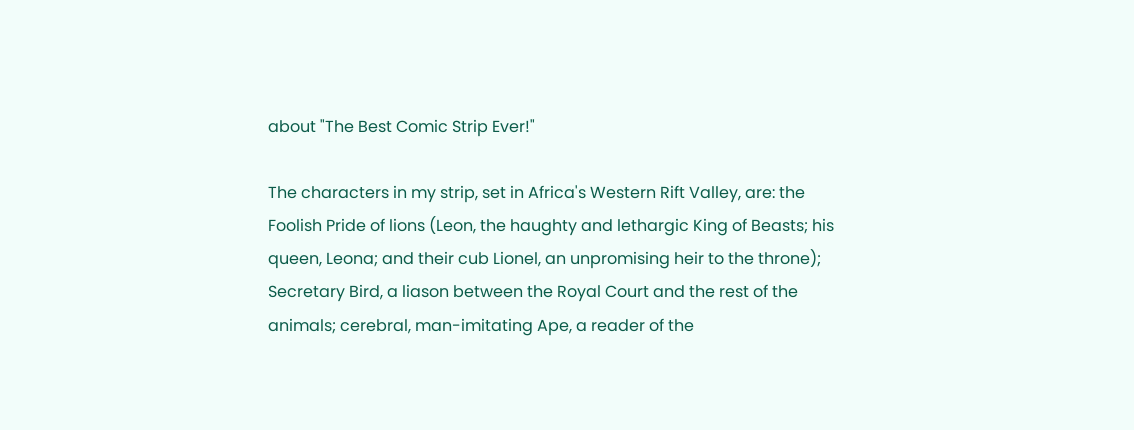about "The Best Comic Strip Ever!"

The characters in my strip, set in Africa's Western Rift Valley, are: the Foolish Pride of lions (Leon, the haughty and lethargic King of Beasts; his queen, Leona; and their cub Lionel, an unpromising heir to the throne); Secretary Bird, a liason between the Royal Court and the rest of the animals; cerebral, man-imitating Ape, a reader of the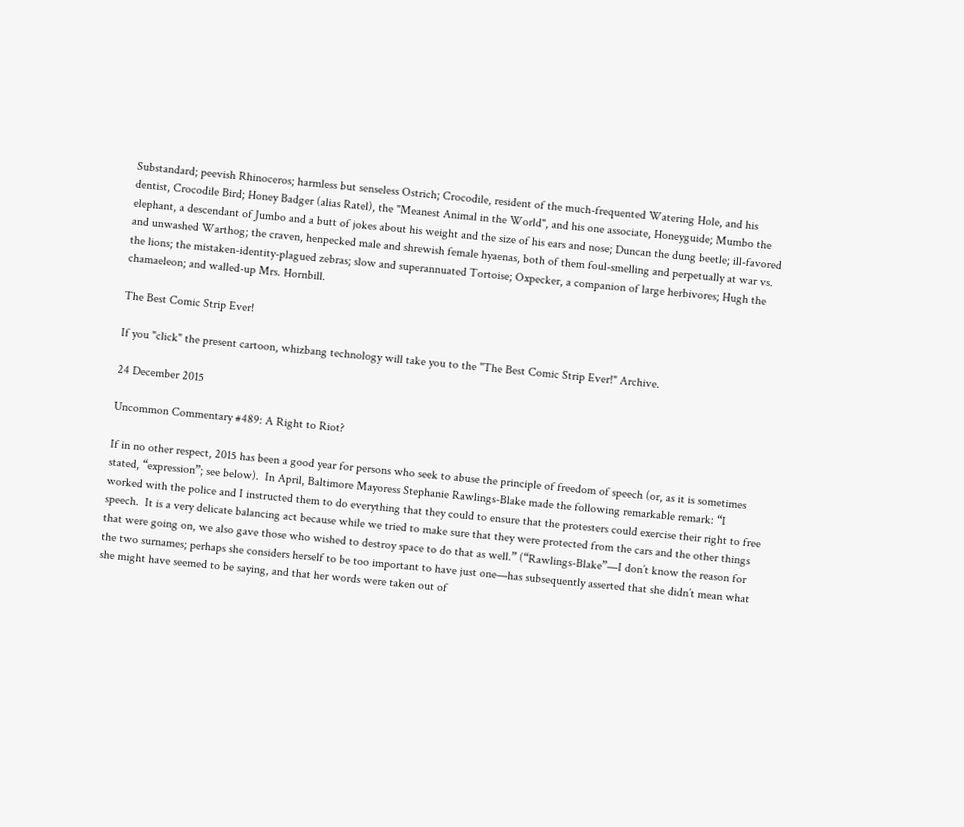Substandard; peevish Rhinoceros; harmless but senseless Ostrich; Crocodile, resident of the much-frequented Watering Hole, and his dentist, Crocodile Bird; Honey Badger (alias Ratel), the "Meanest Animal in the World", and his one associate, Honeyguide; Mumbo the elephant, a descendant of Jumbo and a butt of jokes about his weight and the size of his ears and nose; Duncan the dung beetle; ill-favored and unwashed Warthog; the craven, henpecked male and shrewish female hyaenas, both of them foul-smelling and perpetually at war vs. the lions; the mistaken-identity-plagued zebras; slow and superannuated Tortoise; Oxpecker, a companion of large herbivores; Hugh the chamaeleon; and walled-up Mrs. Hornbill.

The Best Comic Strip Ever!

If you "click" the present cartoon, whizbang technology will take you to the "The Best Comic Strip Ever!" Archive.

24 December 2015

Uncommon Commentary #489: A Right to Riot?

If in no other respect, 2015 has been a good year for persons who seek to abuse the principle of freedom of speech (or, as it is sometimes stated, “expression”; see below).  In April, Baltimore Mayoress Stephanie Rawlings-Blake made the following remarkable remark: “I worked with the police and I instructed them to do everything that they could to ensure that the protesters could exercise their right to free speech.  It is a very delicate balancing act because while we tried to make sure that they were protected from the cars and the other things that were going on, we also gave those who wished to destroy space to do that as well.” (“Rawlings-Blake”—I don’t know the reason for the two surnames; perhaps she considers herself to be too important to have just one—has subsequently asserted that she didn’t mean what she might have seemed to be saying, and that her words were taken out of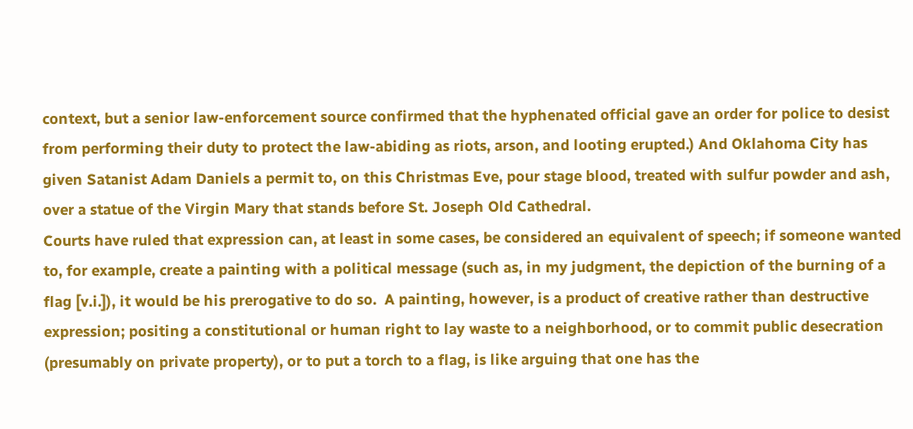context, but a senior law-enforcement source confirmed that the hyphenated official gave an order for police to desist from performing their duty to protect the law-abiding as riots, arson, and looting erupted.) And Oklahoma City has given Satanist Adam Daniels a permit to, on this Christmas Eve, pour stage blood, treated with sulfur powder and ash, over a statue of the Virgin Mary that stands before St. Joseph Old Cathedral.
Courts have ruled that expression can, at least in some cases, be considered an equivalent of speech; if someone wanted to, for example, create a painting with a political message (such as, in my judgment, the depiction of the burning of a flag [v.i.]), it would be his prerogative to do so.  A painting, however, is a product of creative rather than destructive expression; positing a constitutional or human right to lay waste to a neighborhood, or to commit public desecration (presumably on private property), or to put a torch to a flag, is like arguing that one has the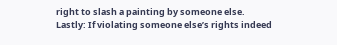right to slash a painting by someone else.
Lastly: If violating someone else’s rights indeed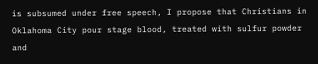is subsumed under free speech, I propose that Christians in Oklahoma City pour stage blood, treated with sulfur powder and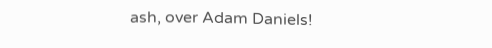ash, over Adam Daniels!